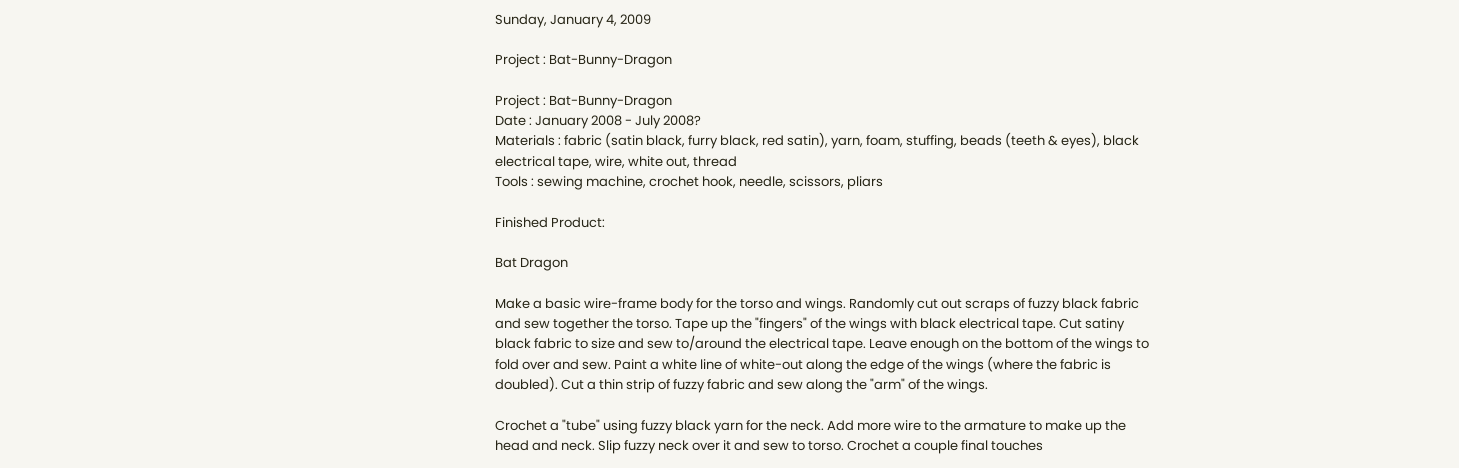Sunday, January 4, 2009

Project : Bat-Bunny-Dragon

Project : Bat-Bunny-Dragon
Date : January 2008 - July 2008?
Materials : fabric (satin black, furry black, red satin), yarn, foam, stuffing, beads (teeth & eyes), black electrical tape, wire, white out, thread
Tools : sewing machine, crochet hook, needle, scissors, pliars

Finished Product:

Bat Dragon

Make a basic wire-frame body for the torso and wings. Randomly cut out scraps of fuzzy black fabric and sew together the torso. Tape up the "fingers" of the wings with black electrical tape. Cut satiny black fabric to size and sew to/around the electrical tape. Leave enough on the bottom of the wings to fold over and sew. Paint a white line of white-out along the edge of the wings (where the fabric is doubled). Cut a thin strip of fuzzy fabric and sew along the "arm" of the wings.

Crochet a "tube" using fuzzy black yarn for the neck. Add more wire to the armature to make up the head and neck. Slip fuzzy neck over it and sew to torso. Crochet a couple final touches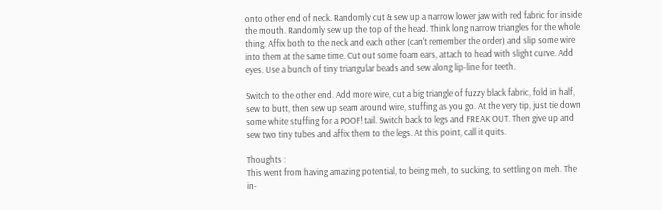onto other end of neck. Randomly cut & sew up a narrow lower jaw with red fabric for inside the mouth. Randomly sew up the top of the head. Think long narrow triangles for the whole thing. Affix both to the neck and each other (can't remember the order) and slip some wire into them at the same time. Cut out some foam ears, attach to head with slight curve. Add eyes. Use a bunch of tiny triangular beads and sew along lip-line for teeth.

Switch to the other end. Add more wire, cut a big triangle of fuzzy black fabric, fold in half, sew to butt, then sew up seam around wire, stuffing as you go. At the very tip, just tie down some white stuffing for a POOF! tail. Switch back to legs and FREAK OUT. Then give up and sew two tiny tubes and affix them to the legs. At this point, call it quits.

Thoughts :
This went from having amazing potential, to being meh, to sucking, to settling on meh. The in-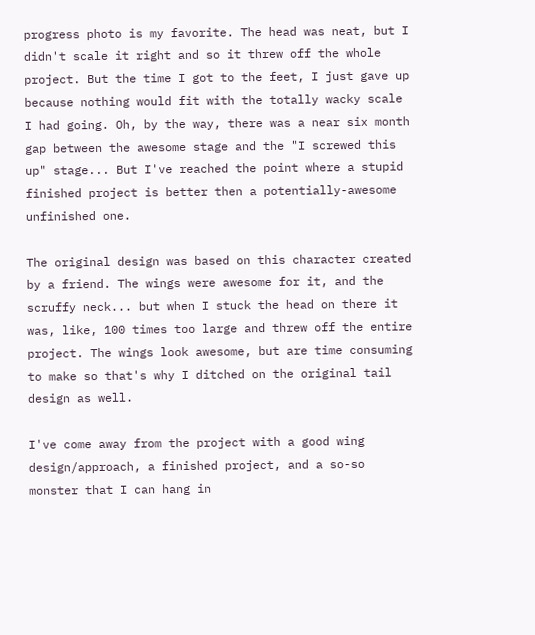progress photo is my favorite. The head was neat, but I didn't scale it right and so it threw off the whole project. But the time I got to the feet, I just gave up because nothing would fit with the totally wacky scale I had going. Oh, by the way, there was a near six month gap between the awesome stage and the "I screwed this up" stage... But I've reached the point where a stupid finished project is better then a potentially-awesome unfinished one.

The original design was based on this character created by a friend. The wings were awesome for it, and the scruffy neck... but when I stuck the head on there it was, like, 100 times too large and threw off the entire project. The wings look awesome, but are time consuming to make so that's why I ditched on the original tail design as well.

I've come away from the project with a good wing design/approach, a finished project, and a so-so monster that I can hang in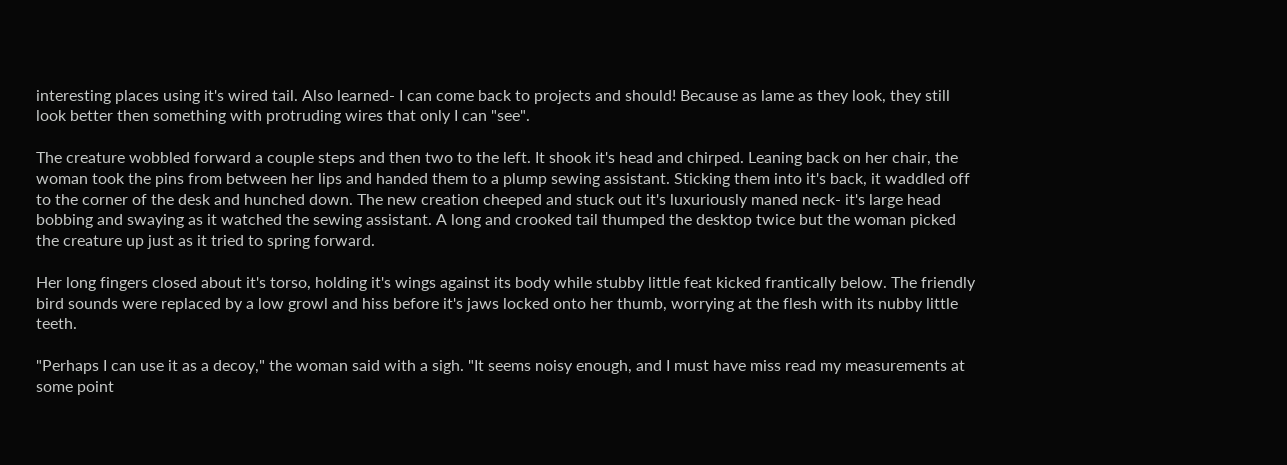interesting places using it's wired tail. Also learned- I can come back to projects and should! Because as lame as they look, they still look better then something with protruding wires that only I can "see".

The creature wobbled forward a couple steps and then two to the left. It shook it's head and chirped. Leaning back on her chair, the woman took the pins from between her lips and handed them to a plump sewing assistant. Sticking them into it's back, it waddled off to the corner of the desk and hunched down. The new creation cheeped and stuck out it's luxuriously maned neck- it's large head bobbing and swaying as it watched the sewing assistant. A long and crooked tail thumped the desktop twice but the woman picked the creature up just as it tried to spring forward.

Her long fingers closed about it's torso, holding it's wings against its body while stubby little feat kicked frantically below. The friendly bird sounds were replaced by a low growl and hiss before it's jaws locked onto her thumb, worrying at the flesh with its nubby little teeth.

"Perhaps I can use it as a decoy," the woman said with a sigh. "It seems noisy enough, and I must have miss read my measurements at some point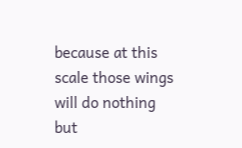because at this scale those wings will do nothing but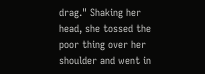drag." Shaking her head, she tossed the poor thing over her shoulder and went in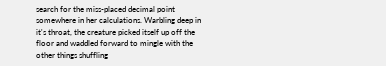search for the miss-placed decimal point somewhere in her calculations. Warbling deep in it's throat, the creature picked itself up off the floor and waddled forward to mingle with the other things shuffling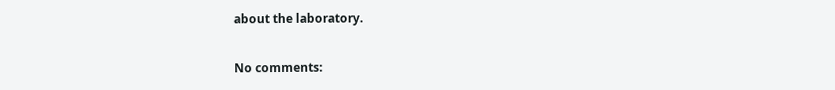about the laboratory.

No comments: